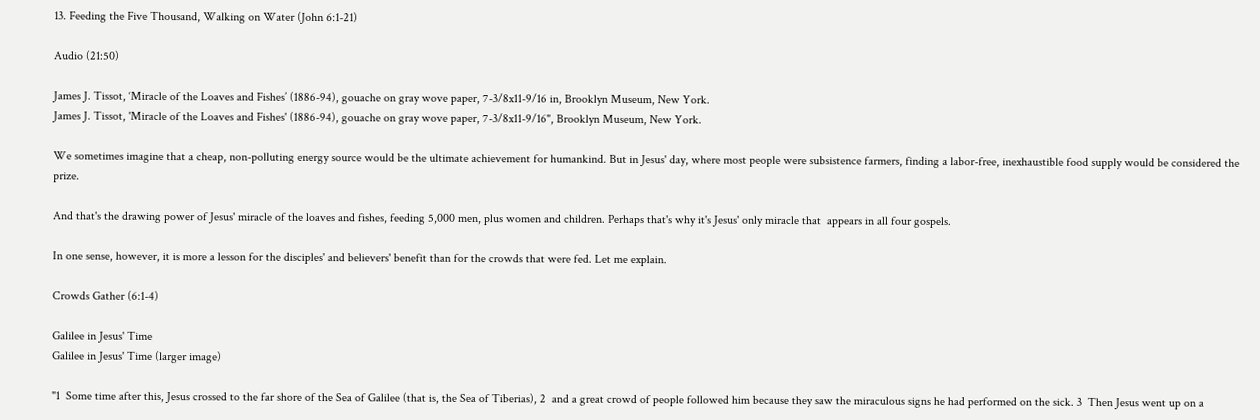13. Feeding the Five Thousand, Walking on Water (John 6:1-21)

Audio (21:50)

James J. Tissot, ‘Miracle of the Loaves and Fishes’ (1886-94), gouache on gray wove paper, 7-3/8x11-9/16 in, Brooklyn Museum, New York.
James J. Tissot, 'Miracle of the Loaves and Fishes' (1886-94), gouache on gray wove paper, 7-3/8x11-9/16", Brooklyn Museum, New York.

We sometimes imagine that a cheap, non-polluting energy source would be the ultimate achievement for humankind. But in Jesus' day, where most people were subsistence farmers, finding a labor-free, inexhaustible food supply would be considered the prize.

And that's the drawing power of Jesus' miracle of the loaves and fishes, feeding 5,000 men, plus women and children. Perhaps that's why it's Jesus' only miracle that  appears in all four gospels.

In one sense, however, it is more a lesson for the disciples' and believers' benefit than for the crowds that were fed. Let me explain.

Crowds Gather (6:1-4)

Galilee in Jesus' Time
Galilee in Jesus' Time (larger image)

"1  Some time after this, Jesus crossed to the far shore of the Sea of Galilee (that is, the Sea of Tiberias), 2  and a great crowd of people followed him because they saw the miraculous signs he had performed on the sick. 3  Then Jesus went up on a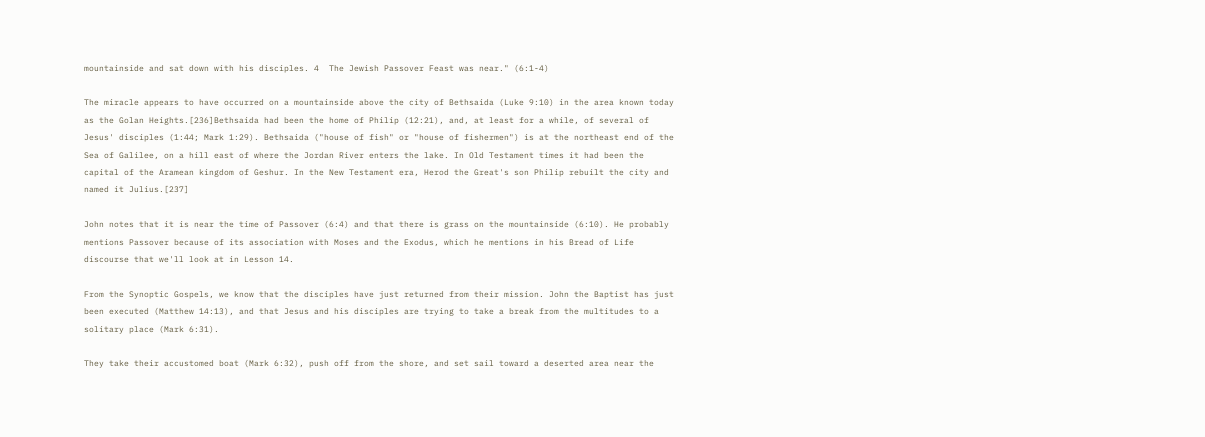mountainside and sat down with his disciples. 4  The Jewish Passover Feast was near." (6:1-4)

The miracle appears to have occurred on a mountainside above the city of Bethsaida (Luke 9:10) in the area known today as the Golan Heights.[236]Bethsaida had been the home of Philip (12:21), and, at least for a while, of several of Jesus' disciples (1:44; Mark 1:29). Bethsaida ("house of fish" or "house of fishermen") is at the northeast end of the Sea of Galilee, on a hill east of where the Jordan River enters the lake. In Old Testament times it had been the capital of the Aramean kingdom of Geshur. In the New Testament era, Herod the Great's son Philip rebuilt the city and named it Julius.[237]

John notes that it is near the time of Passover (6:4) and that there is grass on the mountainside (6:10). He probably mentions Passover because of its association with Moses and the Exodus, which he mentions in his Bread of Life discourse that we'll look at in Lesson 14.

From the Synoptic Gospels, we know that the disciples have just returned from their mission. John the Baptist has just been executed (Matthew 14:13), and that Jesus and his disciples are trying to take a break from the multitudes to a solitary place (Mark 6:31).

They take their accustomed boat (Mark 6:32), push off from the shore, and set sail toward a deserted area near the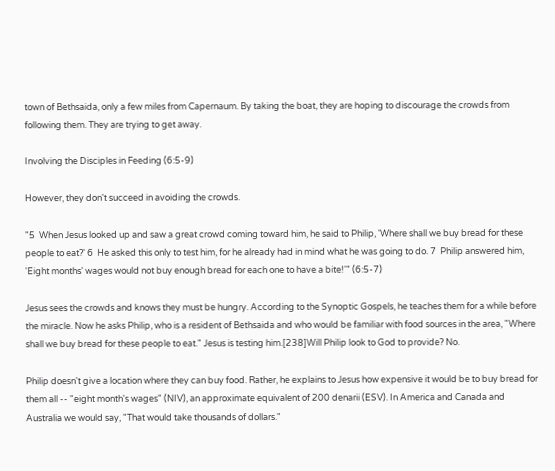town of Bethsaida, only a few miles from Capernaum. By taking the boat, they are hoping to discourage the crowds from following them. They are trying to get away.

Involving the Disciples in Feeding (6:5-9)

However, they don't succeed in avoiding the crowds.

"5  When Jesus looked up and saw a great crowd coming toward him, he said to Philip, 'Where shall we buy bread for these people to eat?' 6  He asked this only to test him, for he already had in mind what he was going to do. 7  Philip answered him, 'Eight months' wages would not buy enough bread for each one to have a bite!'" (6:5-7)

Jesus sees the crowds and knows they must be hungry. According to the Synoptic Gospels, he teaches them for a while before the miracle. Now he asks Philip, who is a resident of Bethsaida and who would be familiar with food sources in the area, "Where shall we buy bread for these people to eat." Jesus is testing him.[238]Will Philip look to God to provide? No.

Philip doesn't give a location where they can buy food. Rather, he explains to Jesus how expensive it would be to buy bread for them all -- "eight month's wages" (NIV), an approximate equivalent of 200 denarii (ESV). In America and Canada and Australia we would say, "That would take thousands of dollars."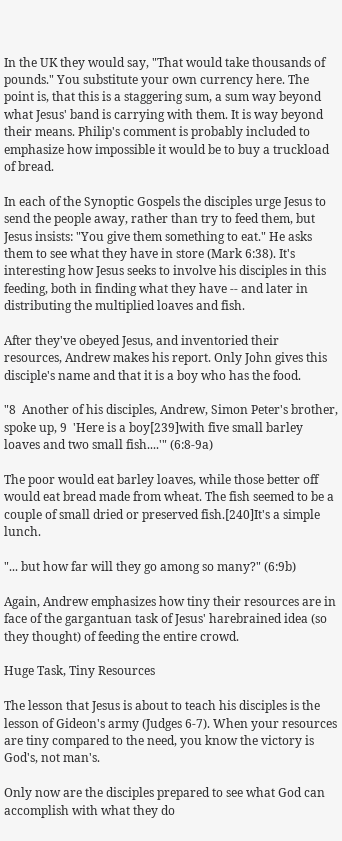In the UK they would say, "That would take thousands of pounds." You substitute your own currency here. The point is, that this is a staggering sum, a sum way beyond what Jesus' band is carrying with them. It is way beyond their means. Philip's comment is probably included to emphasize how impossible it would be to buy a truckload of bread.

In each of the Synoptic Gospels the disciples urge Jesus to send the people away, rather than try to feed them, but Jesus insists: "You give them something to eat." He asks them to see what they have in store (Mark 6:38). It's interesting how Jesus seeks to involve his disciples in this feeding, both in finding what they have -- and later in distributing the multiplied loaves and fish.

After they've obeyed Jesus, and inventoried their resources, Andrew makes his report. Only John gives this disciple's name and that it is a boy who has the food.

"8  Another of his disciples, Andrew, Simon Peter's brother, spoke up, 9  'Here is a boy[239]with five small barley loaves and two small fish....'" (6:8-9a)

The poor would eat barley loaves, while those better off would eat bread made from wheat. The fish seemed to be a couple of small dried or preserved fish.[240]It's a simple lunch.

"... but how far will they go among so many?" (6:9b)

Again, Andrew emphasizes how tiny their resources are in face of the gargantuan task of Jesus' harebrained idea (so they thought) of feeding the entire crowd.

Huge Task, Tiny Resources

The lesson that Jesus is about to teach his disciples is the lesson of Gideon's army (Judges 6-7). When your resources are tiny compared to the need, you know the victory is God's, not man's.

Only now are the disciples prepared to see what God can accomplish with what they do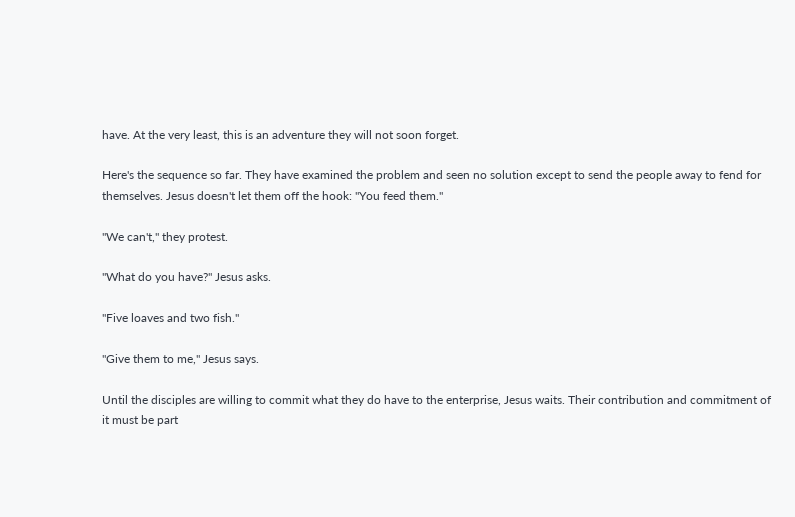have. At the very least, this is an adventure they will not soon forget.

Here's the sequence so far. They have examined the problem and seen no solution except to send the people away to fend for themselves. Jesus doesn't let them off the hook: "You feed them."

"We can't," they protest.

"What do you have?" Jesus asks.

"Five loaves and two fish."

"Give them to me," Jesus says.

Until the disciples are willing to commit what they do have to the enterprise, Jesus waits. Their contribution and commitment of it must be part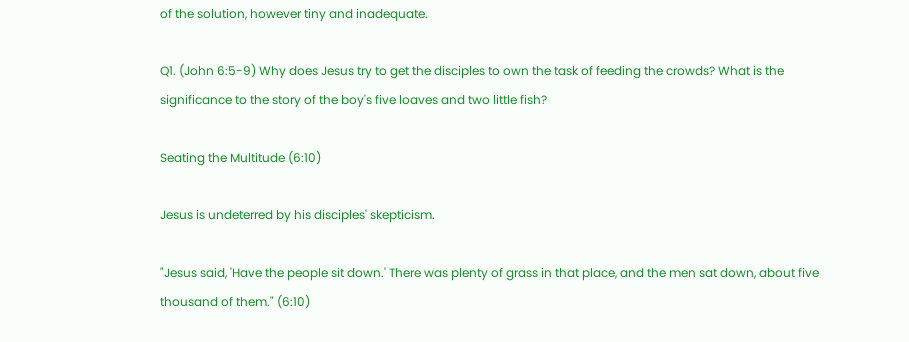of the solution, however tiny and inadequate.

Q1. (John 6:5-9) Why does Jesus try to get the disciples to own the task of feeding the crowds? What is the significance to the story of the boy's five loaves and two little fish?

Seating the Multitude (6:10)

Jesus is undeterred by his disciples' skepticism.

"Jesus said, 'Have the people sit down.' There was plenty of grass in that place, and the men sat down, about five thousand of them." (6:10)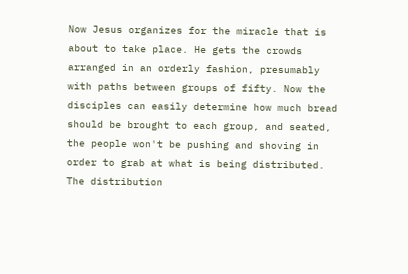Now Jesus organizes for the miracle that is about to take place. He gets the crowds arranged in an orderly fashion, presumably with paths between groups of fifty. Now the disciples can easily determine how much bread should be brought to each group, and seated, the people won't be pushing and shoving in order to grab at what is being distributed. The distribution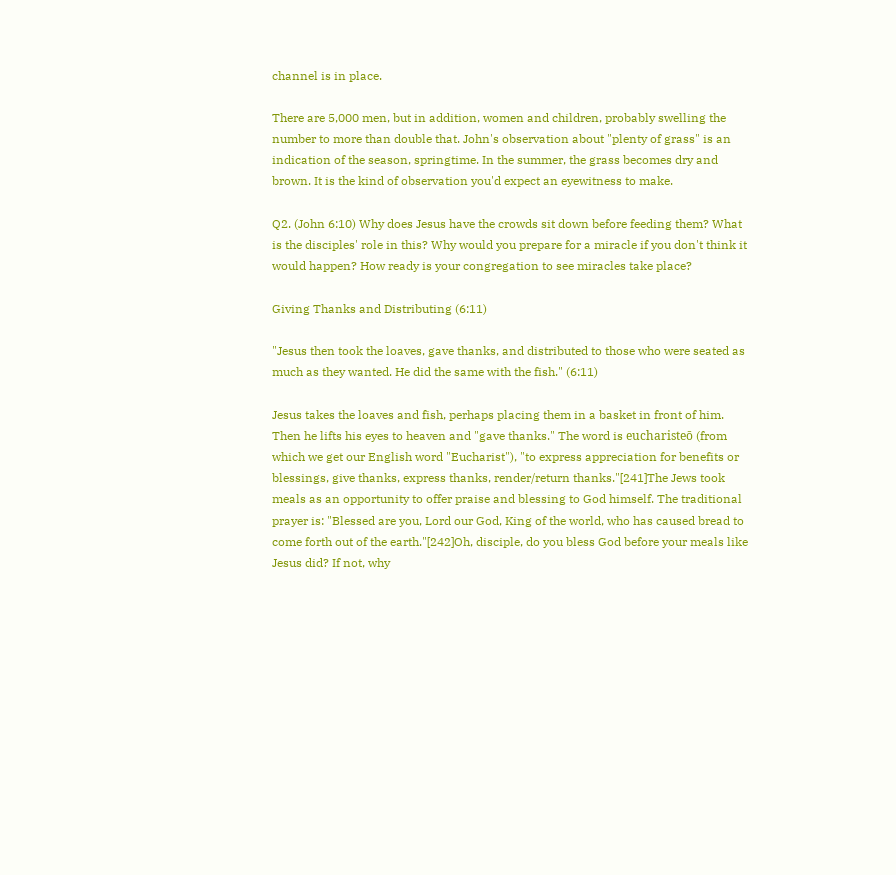channel is in place.

There are 5,000 men, but in addition, women and children, probably swelling the number to more than double that. John's observation about "plenty of grass" is an indication of the season, springtime. In the summer, the grass becomes dry and brown. It is the kind of observation you'd expect an eyewitness to make.

Q2. (John 6:10) Why does Jesus have the crowds sit down before feeding them? What is the disciples' role in this? Why would you prepare for a miracle if you don't think it would happen? How ready is your congregation to see miracles take place?

Giving Thanks and Distributing (6:11)

"Jesus then took the loaves, gave thanks, and distributed to those who were seated as much as they wanted. He did the same with the fish." (6:11)

Jesus takes the loaves and fish, perhaps placing them in a basket in front of him. Then he lifts his eyes to heaven and "gave thanks." The word is eucharisteō (from which we get our English word "Eucharist"), "to express appreciation for benefits or blessings, give thanks, express thanks, render/return thanks."[241]The Jews took meals as an opportunity to offer praise and blessing to God himself. The traditional prayer is: "Blessed are you, Lord our God, King of the world, who has caused bread to come forth out of the earth."[242]Oh, disciple, do you bless God before your meals like Jesus did? If not, why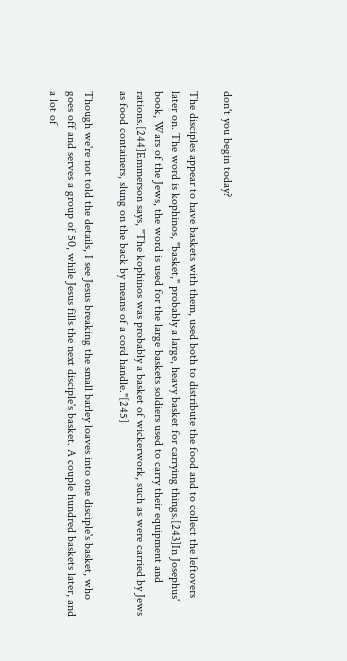don't you begin today?

The disciples appear to have baskets with them, used both to distribute the food and to collect the leftovers later on. The word is kophinos, "basket," probably a large, heavy basket for carrying things.[243]In Josephus' book, Wars of the Jews, the word is used for the large baskets soldiers used to carry their equipment and rations.[244]Emmerson says, "The kophinos was probably a basket of wickerwork, such as were carried by Jews as food containers, slung on the back by means of a cord handle."[245]

Though we're not told the details, I see Jesus breaking the small barley loaves into one disciple's basket, who goes off and serves a group of 50, while Jesus fills the next disciple's basket. A couple hundred baskets later, and a lot of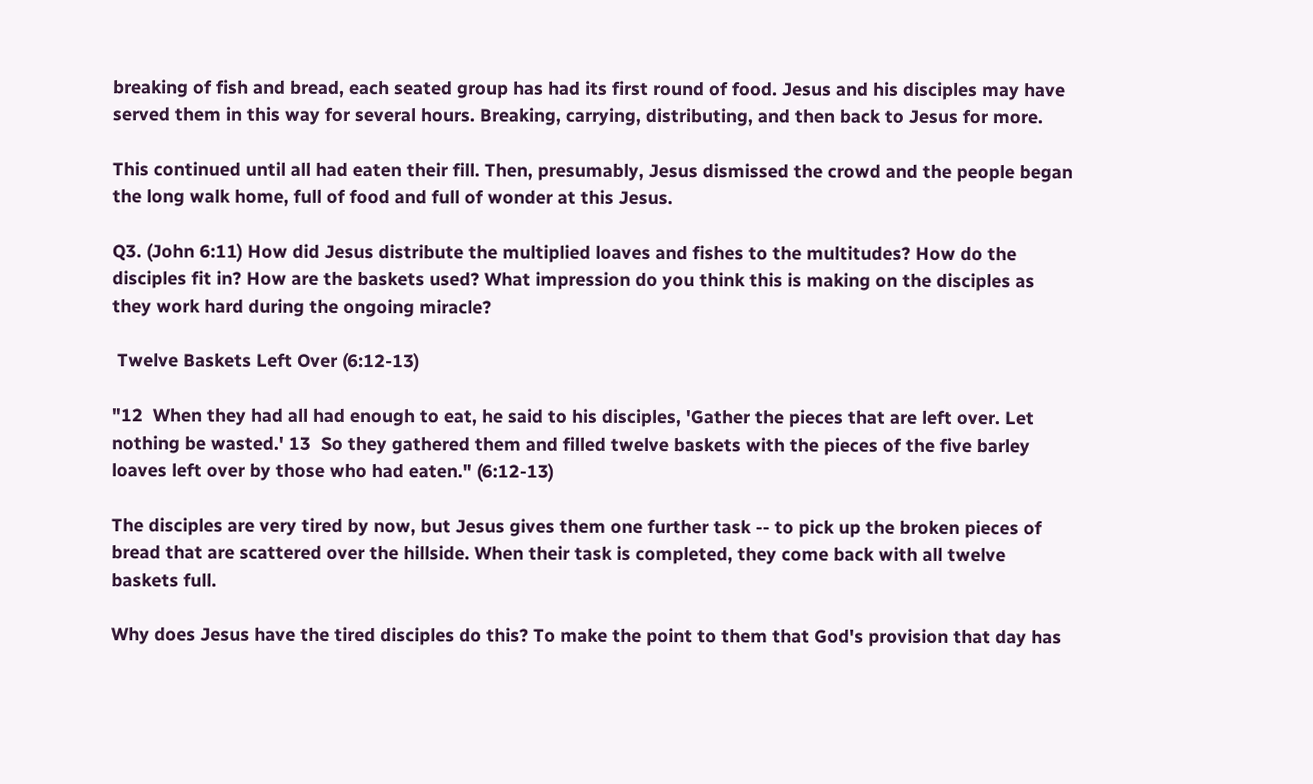breaking of fish and bread, each seated group has had its first round of food. Jesus and his disciples may have served them in this way for several hours. Breaking, carrying, distributing, and then back to Jesus for more.

This continued until all had eaten their fill. Then, presumably, Jesus dismissed the crowd and the people began the long walk home, full of food and full of wonder at this Jesus.

Q3. (John 6:11) How did Jesus distribute the multiplied loaves and fishes to the multitudes? How do the disciples fit in? How are the baskets used? What impression do you think this is making on the disciples as they work hard during the ongoing miracle?

 Twelve Baskets Left Over (6:12-13)

"12  When they had all had enough to eat, he said to his disciples, 'Gather the pieces that are left over. Let nothing be wasted.' 13  So they gathered them and filled twelve baskets with the pieces of the five barley loaves left over by those who had eaten." (6:12-13)

The disciples are very tired by now, but Jesus gives them one further task -- to pick up the broken pieces of bread that are scattered over the hillside. When their task is completed, they come back with all twelve baskets full.

Why does Jesus have the tired disciples do this? To make the point to them that God's provision that day has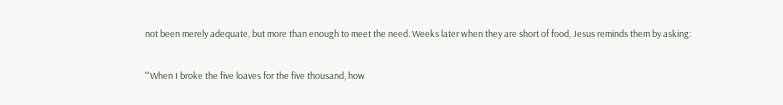not been merely adequate, but more than enough to meet the need. Weeks later when they are short of food, Jesus reminds them by asking:

"'When I broke the five loaves for the five thousand, how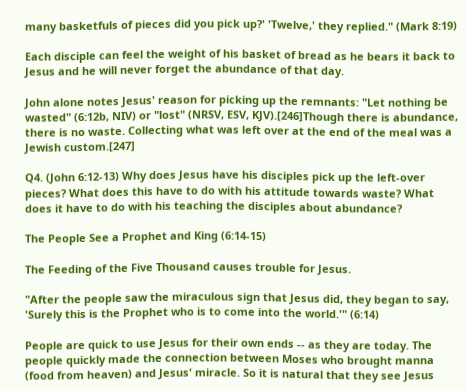many basketfuls of pieces did you pick up?' 'Twelve,' they replied." (Mark 8:19)

Each disciple can feel the weight of his basket of bread as he bears it back to Jesus and he will never forget the abundance of that day.

John alone notes Jesus' reason for picking up the remnants: "Let nothing be wasted" (6:12b, NIV) or "lost" (NRSV, ESV, KJV).[246]Though there is abundance, there is no waste. Collecting what was left over at the end of the meal was a Jewish custom.[247]

Q4. (John 6:12-13) Why does Jesus have his disciples pick up the left-over pieces? What does this have to do with his attitude towards waste? What does it have to do with his teaching the disciples about abundance?

The People See a Prophet and King (6:14-15)

The Feeding of the Five Thousand causes trouble for Jesus.

"After the people saw the miraculous sign that Jesus did, they began to say, 'Surely this is the Prophet who is to come into the world.'" (6:14)

People are quick to use Jesus for their own ends -- as they are today. The people quickly made the connection between Moses who brought manna (food from heaven) and Jesus' miracle. So it is natural that they see Jesus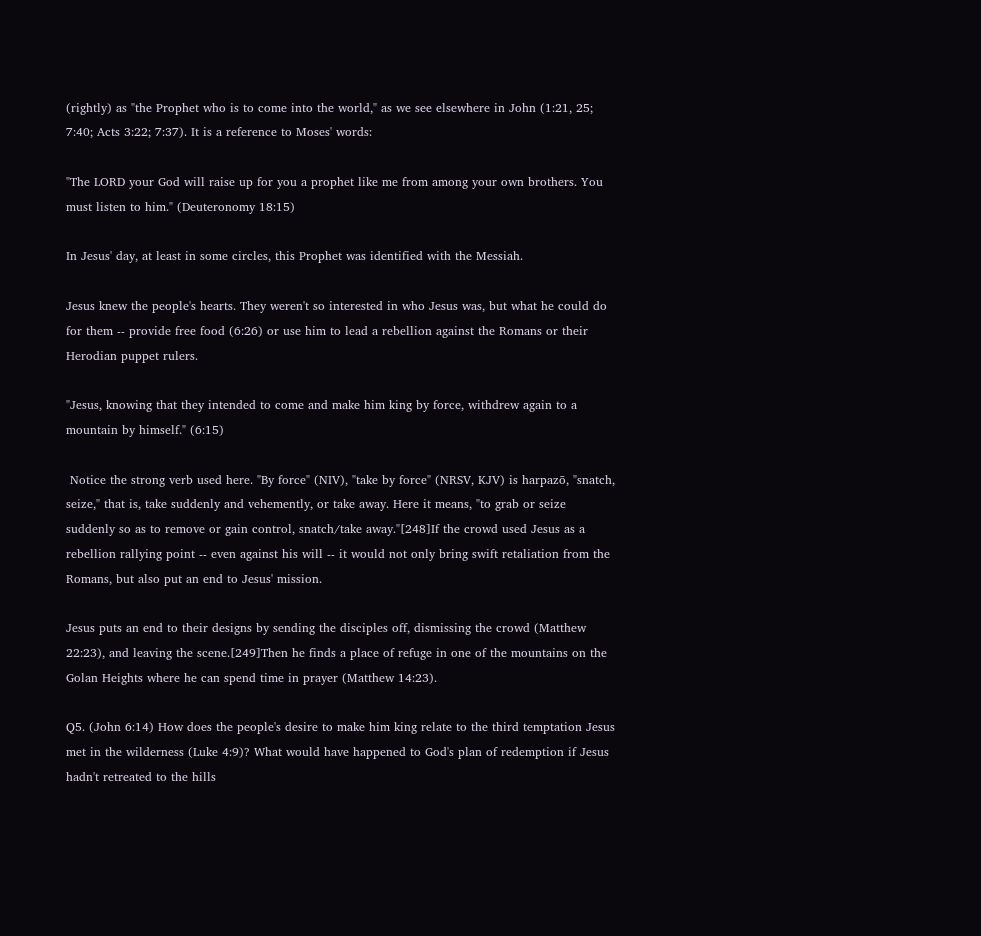(rightly) as "the Prophet who is to come into the world," as we see elsewhere in John (1:21, 25; 7:40; Acts 3:22; 7:37). It is a reference to Moses' words:

"The LORD your God will raise up for you a prophet like me from among your own brothers. You must listen to him." (Deuteronomy 18:15)

In Jesus' day, at least in some circles, this Prophet was identified with the Messiah.

Jesus knew the people's hearts. They weren't so interested in who Jesus was, but what he could do for them -- provide free food (6:26) or use him to lead a rebellion against the Romans or their Herodian puppet rulers.

"Jesus, knowing that they intended to come and make him king by force, withdrew again to a mountain by himself." (6:15)

 Notice the strong verb used here. "By force" (NIV), "take by force" (NRSV, KJV) is harpazō, "snatch, seize," that is, take suddenly and vehemently, or take away. Here it means, "to grab or seize suddenly so as to remove or gain control, snatch/take away."[248]If the crowd used Jesus as a rebellion rallying point -- even against his will -- it would not only bring swift retaliation from the Romans, but also put an end to Jesus' mission.

Jesus puts an end to their designs by sending the disciples off, dismissing the crowd (Matthew 22:23), and leaving the scene.[249]Then he finds a place of refuge in one of the mountains on the Golan Heights where he can spend time in prayer (Matthew 14:23).

Q5. (John 6:14) How does the people's desire to make him king relate to the third temptation Jesus met in the wilderness (Luke 4:9)? What would have happened to God's plan of redemption if Jesus hadn't retreated to the hills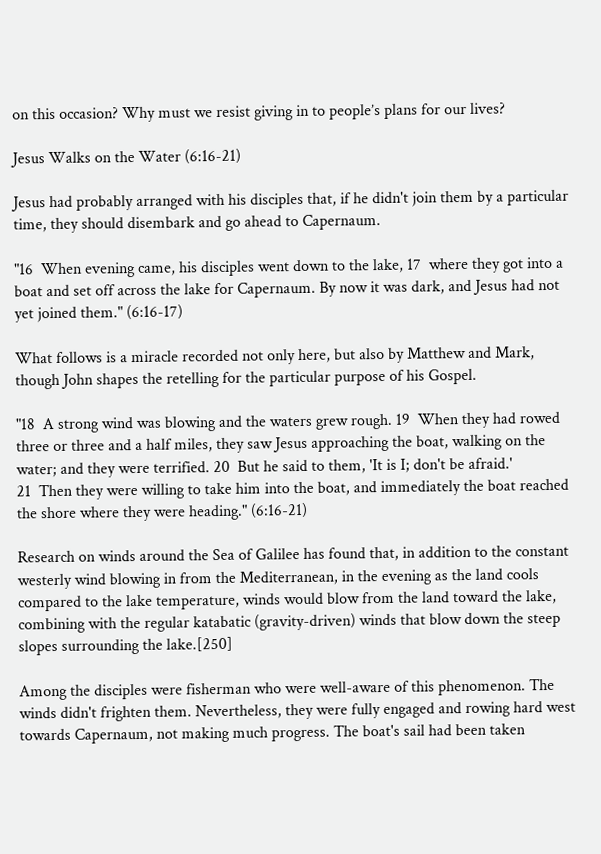on this occasion? Why must we resist giving in to people’s plans for our lives?

Jesus Walks on the Water (6:16-21)

Jesus had probably arranged with his disciples that, if he didn't join them by a particular time, they should disembark and go ahead to Capernaum.

"16  When evening came, his disciples went down to the lake, 17  where they got into a boat and set off across the lake for Capernaum. By now it was dark, and Jesus had not yet joined them." (6:16-17)

What follows is a miracle recorded not only here, but also by Matthew and Mark, though John shapes the retelling for the particular purpose of his Gospel.

"18  A strong wind was blowing and the waters grew rough. 19  When they had rowed three or three and a half miles, they saw Jesus approaching the boat, walking on the water; and they were terrified. 20  But he said to them, 'It is I; don't be afraid.'
21  Then they were willing to take him into the boat, and immediately the boat reached the shore where they were heading." (6:16-21)

Research on winds around the Sea of Galilee has found that, in addition to the constant westerly wind blowing in from the Mediterranean, in the evening as the land cools compared to the lake temperature, winds would blow from the land toward the lake, combining with the regular katabatic (gravity-driven) winds that blow down the steep slopes surrounding the lake.[250]

Among the disciples were fisherman who were well-aware of this phenomenon. The winds didn't frighten them. Nevertheless, they were fully engaged and rowing hard west towards Capernaum, not making much progress. The boat's sail had been taken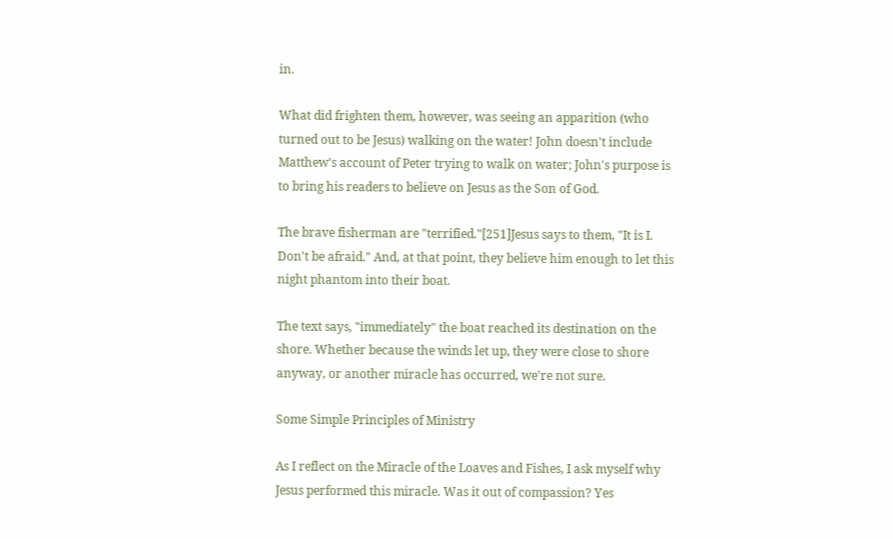in.

What did frighten them, however, was seeing an apparition (who turned out to be Jesus) walking on the water! John doesn't include Matthew's account of Peter trying to walk on water; John's purpose is to bring his readers to believe on Jesus as the Son of God.

The brave fisherman are "terrified."[251]Jesus says to them, "It is I. Don't be afraid." And, at that point, they believe him enough to let this night phantom into their boat.

The text says, "immediately" the boat reached its destination on the shore. Whether because the winds let up, they were close to shore anyway, or another miracle has occurred, we're not sure.

Some Simple Principles of Ministry

As I reflect on the Miracle of the Loaves and Fishes, I ask myself why Jesus performed this miracle. Was it out of compassion? Yes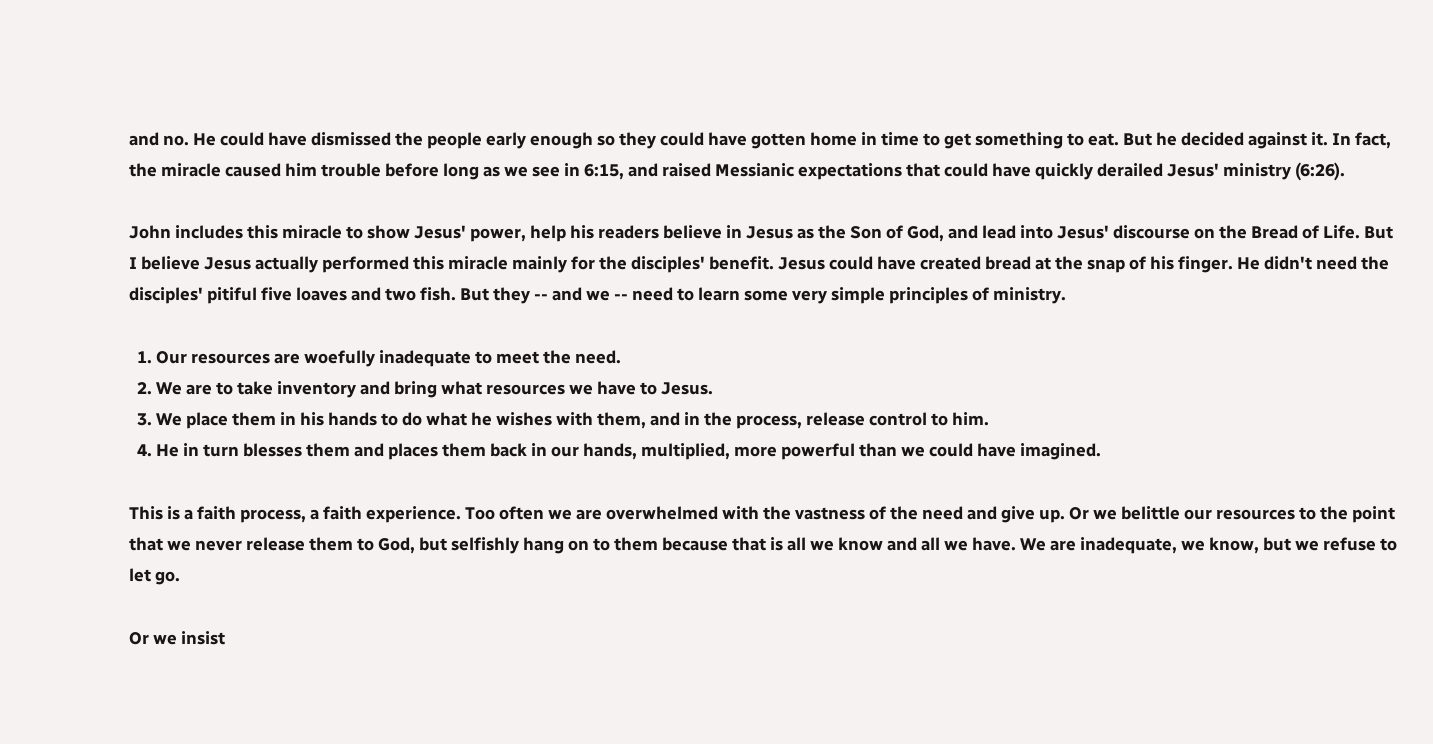and no. He could have dismissed the people early enough so they could have gotten home in time to get something to eat. But he decided against it. In fact, the miracle caused him trouble before long as we see in 6:15, and raised Messianic expectations that could have quickly derailed Jesus' ministry (6:26).

John includes this miracle to show Jesus' power, help his readers believe in Jesus as the Son of God, and lead into Jesus' discourse on the Bread of Life. But I believe Jesus actually performed this miracle mainly for the disciples' benefit. Jesus could have created bread at the snap of his finger. He didn't need the disciples' pitiful five loaves and two fish. But they -- and we -- need to learn some very simple principles of ministry.

  1. Our resources are woefully inadequate to meet the need.
  2. We are to take inventory and bring what resources we have to Jesus.
  3. We place them in his hands to do what he wishes with them, and in the process, release control to him.
  4. He in turn blesses them and places them back in our hands, multiplied, more powerful than we could have imagined.

This is a faith process, a faith experience. Too often we are overwhelmed with the vastness of the need and give up. Or we belittle our resources to the point that we never release them to God, but selfishly hang on to them because that is all we know and all we have. We are inadequate, we know, but we refuse to let go.

Or we insist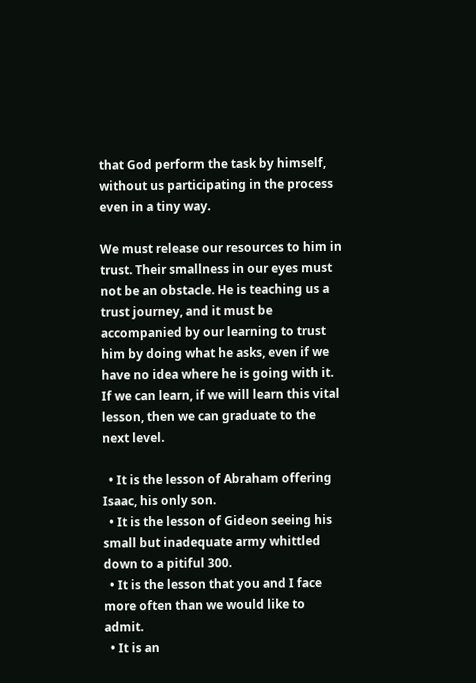that God perform the task by himself, without us participating in the process even in a tiny way.

We must release our resources to him in trust. Their smallness in our eyes must not be an obstacle. He is teaching us a trust journey, and it must be accompanied by our learning to trust him by doing what he asks, even if we have no idea where he is going with it. If we can learn, if we will learn this vital lesson, then we can graduate to the next level.

  • It is the lesson of Abraham offering Isaac, his only son.
  • It is the lesson of Gideon seeing his small but inadequate army whittled down to a pitiful 300.
  • It is the lesson that you and I face more often than we would like to admit.
  • It is an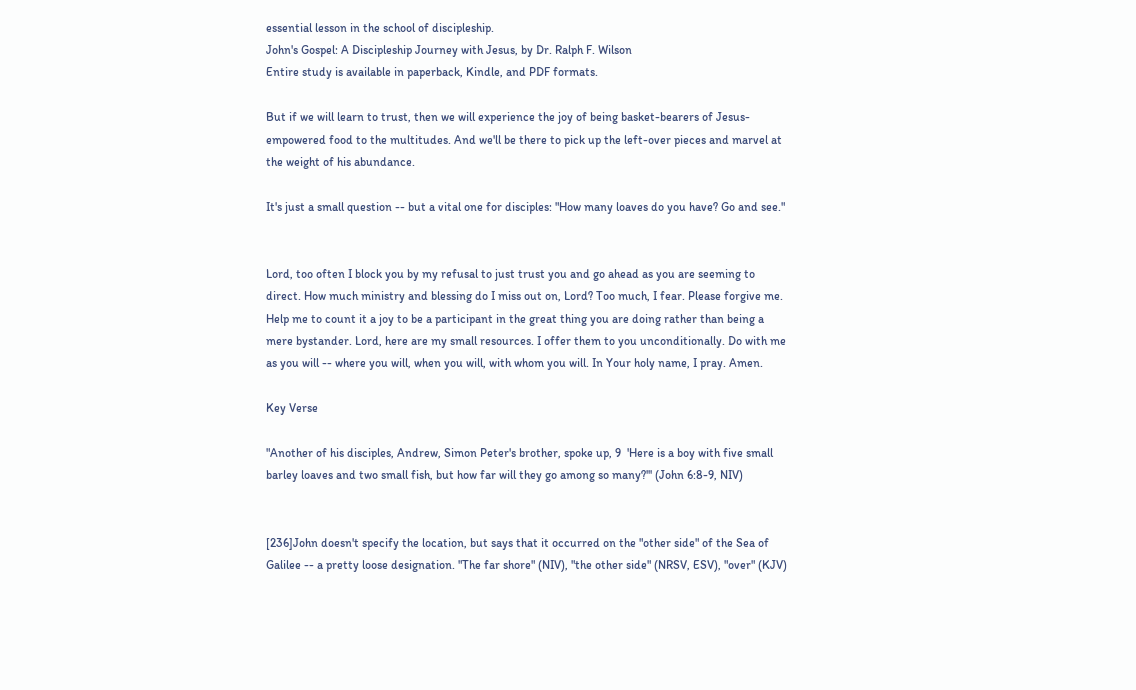essential lesson in the school of discipleship.
John's Gospel: A Discipleship Journey with Jesus, by Dr. Ralph F. Wilson
Entire study is available in paperback, Kindle, and PDF formats.

But if we will learn to trust, then we will experience the joy of being basket-bearers of Jesus-empowered food to the multitudes. And we'll be there to pick up the left-over pieces and marvel at the weight of his abundance.

It's just a small question -- but a vital one for disciples: "How many loaves do you have? Go and see."


Lord, too often I block you by my refusal to just trust you and go ahead as you are seeming to direct. How much ministry and blessing do I miss out on, Lord? Too much, I fear. Please forgive me. Help me to count it a joy to be a participant in the great thing you are doing rather than being a mere bystander. Lord, here are my small resources. I offer them to you unconditionally. Do with me as you will -- where you will, when you will, with whom you will. In Your holy name, I pray. Amen.

Key Verse

"Another of his disciples, Andrew, Simon Peter's brother, spoke up, 9  'Here is a boy with five small barley loaves and two small fish, but how far will they go among so many?''' (John 6:8-9, NIV)


[236]John doesn't specify the location, but says that it occurred on the "other side" of the Sea of Galilee -- a pretty loose designation. "The far shore" (NIV), "the other side" (NRSV, ESV), "over" (KJV)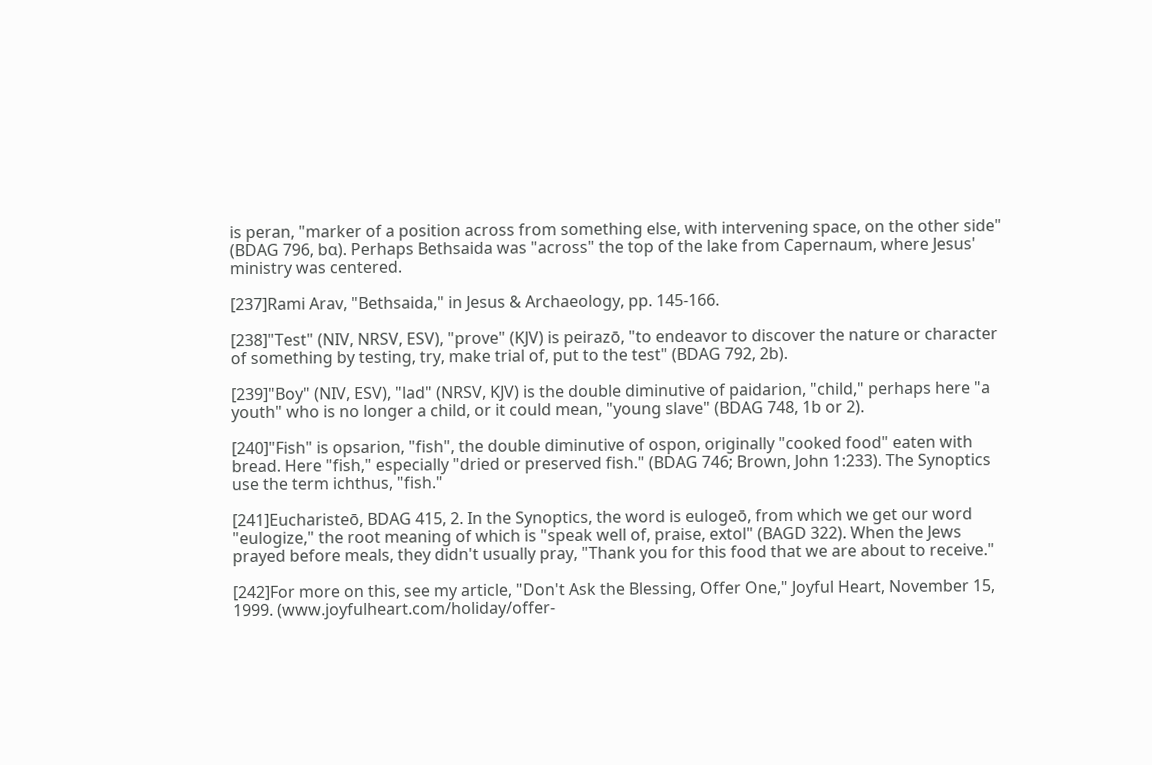is peran, "marker of a position across from something else, with intervening space, on the other side" (BDAG 796, bα). Perhaps Bethsaida was "across" the top of the lake from Capernaum, where Jesus' ministry was centered.

[237]Rami Arav, "Bethsaida," in Jesus & Archaeology, pp. 145-166.

[238]"Test" (NIV, NRSV, ESV), "prove" (KJV) is peirazō, "to endeavor to discover the nature or character of something by testing, try, make trial of, put to the test" (BDAG 792, 2b).

[239]"Boy" (NIV, ESV), "lad" (NRSV, KJV) is the double diminutive of paidarion, "child," perhaps here "a youth" who is no longer a child, or it could mean, "young slave" (BDAG 748, 1b or 2).

[240]"Fish" is opsarion, "fish", the double diminutive of ospon, originally "cooked food" eaten with bread. Here "fish," especially "dried or preserved fish." (BDAG 746; Brown, John 1:233). The Synoptics use the term ichthus, "fish."

[241]Eucharisteō, BDAG 415, 2. In the Synoptics, the word is eulogeō, from which we get our word "eulogize," the root meaning of which is "speak well of, praise, extol" (BAGD 322). When the Jews prayed before meals, they didn't usually pray, "Thank you for this food that we are about to receive."

[242]For more on this, see my article, "Don't Ask the Blessing, Offer One," Joyful Heart, November 15, 1999. (www.joyfulheart.com/holiday/offer-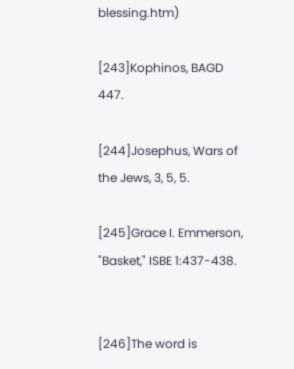blessing.htm)

[243]Kophinos, BAGD 447.

[244]Josephus, Wars of the Jews, 3, 5, 5.

[245]Grace I. Emmerson, "Basket," ISBE 1:437-438.


[246]The word is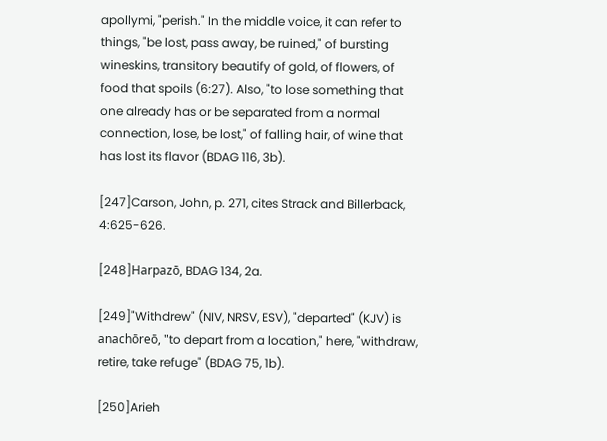apollymi, "perish." In the middle voice, it can refer to things, "be lost, pass away, be ruined," of bursting wineskins, transitory beautify of gold, of flowers, of food that spoils (6:27). Also, "to lose something that one already has or be separated from a normal connection, lose, be lost," of falling hair, of wine that has lost its flavor (BDAG 116, 3b).

[247]Carson, John, p. 271, cites Strack and Billerback, 4:625-626.

[248]Harpazō, BDAG 134, 2a.

[249]"Withdrew" (NIV, NRSV, ESV), "departed" (KJV) is anachōreō, "to depart from a location," here, "withdraw, retire, take refuge" (BDAG 75, 1b).

[250]Arieh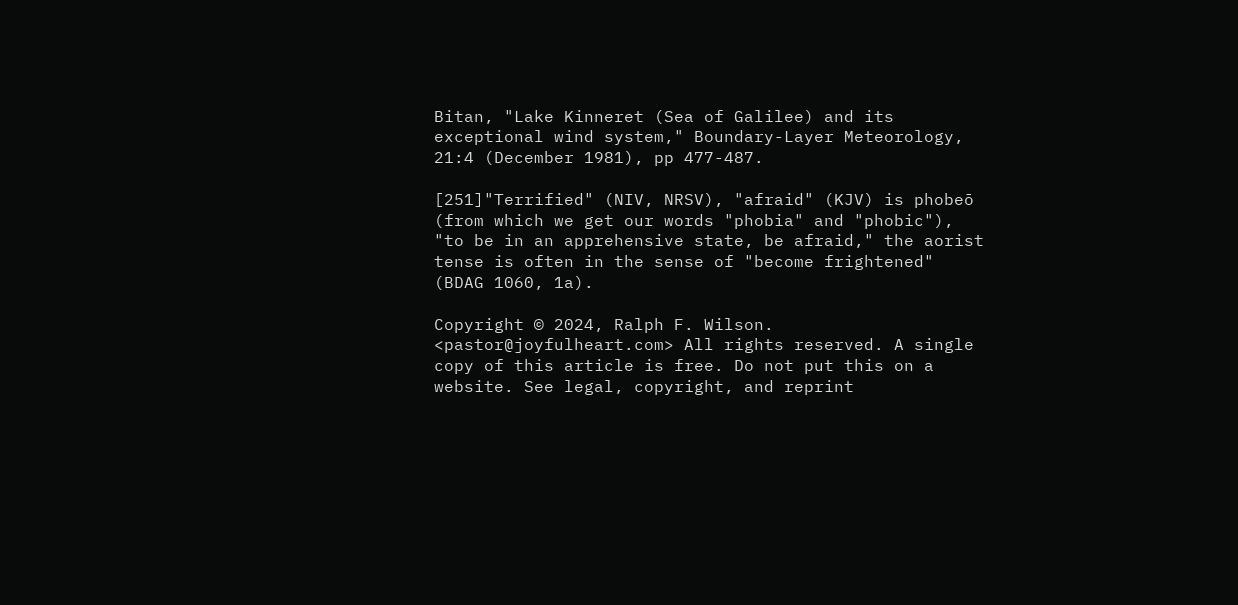Bitan, "Lake Kinneret (Sea of Galilee) and its exceptional wind system," Boundary-Layer Meteorology, 21:4 (December 1981), pp 477-487.

[251]"Terrified" (NIV, NRSV), "afraid" (KJV) is phobeō (from which we get our words "phobia" and "phobic"), "to be in an apprehensive state, be afraid," the aorist tense is often in the sense of "become frightened" (BDAG 1060, 1a).

Copyright © 2024, Ralph F. Wilson. <pastor@joyfulheart.com> All rights reserved. A single copy of this article is free. Do not put this on a website. See legal, copyright, and reprint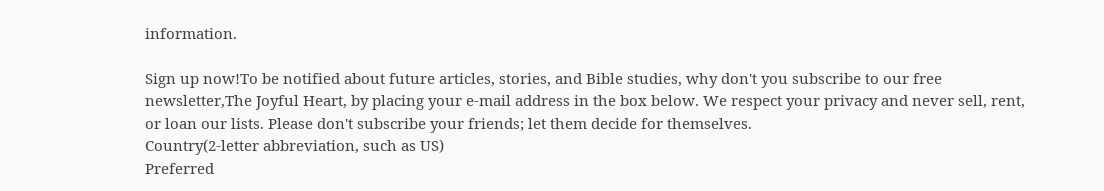information.

Sign up now!To be notified about future articles, stories, and Bible studies, why don't you subscribe to our free newsletter,The Joyful Heart, by placing your e-mail address in the box below. We respect your privacy and never sell, rent, or loan our lists. Please don't subscribe your friends; let them decide for themselves.
Country(2-letter abbreviation, such as US)
Preferred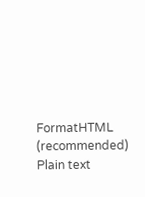FormatHTML (recommended) Plain text